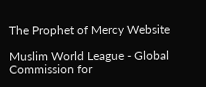The Prophet of Mercy Website

Muslim World League - Global Commission for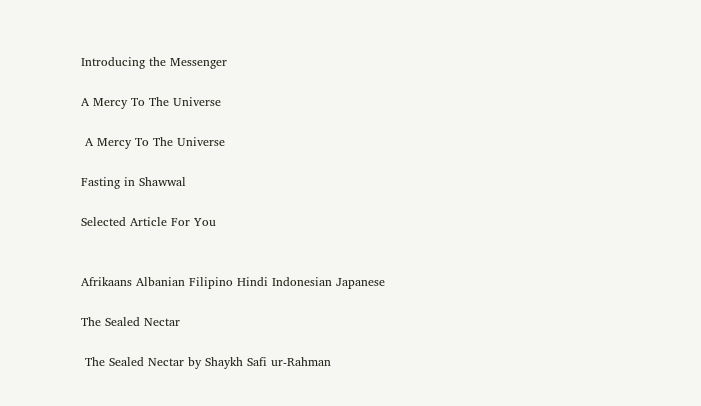Introducing the Messenger

A Mercy To The Universe

 A Mercy To The Universe

Fasting in Shawwal

Selected Article For You


Afrikaans Albanian Filipino Hindi Indonesian Japanese

The Sealed Nectar

 The Sealed Nectar by Shaykh Safi ur-Rahman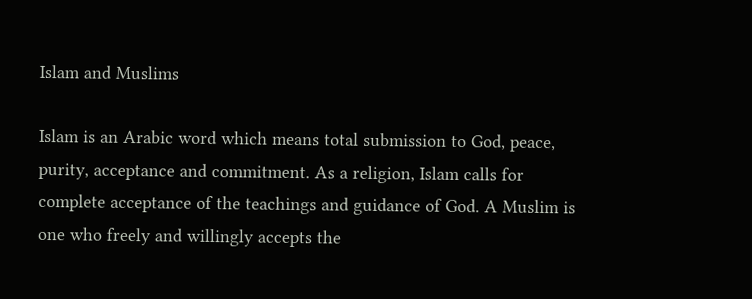Islam and Muslims

Islam is an Arabic word which means total submission to God, peace, purity, acceptance and commitment. As a religion, Islam calls for complete acceptance of the teachings and guidance of God. A Muslim is one who freely and willingly accepts the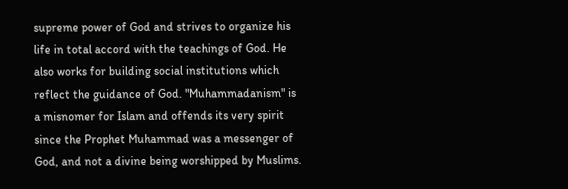supreme power of God and strives to organize his life in total accord with the teachings of God. He also works for building social institutions which reflect the guidance of God. "Muhammadanism" is a misnomer for Islam and offends its very spirit since the Prophet Muhammad was a messenger of God, and not a divine being worshipped by Muslims.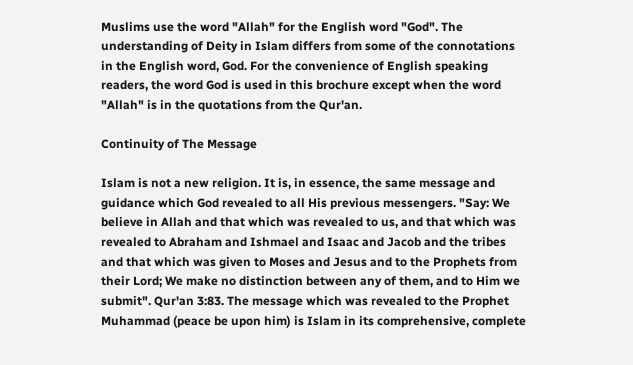Muslims use the word "Allah" for the English word "God". The understanding of Deity in Islam differs from some of the connotations in the English word, God. For the convenience of English speaking readers, the word God is used in this brochure except when the word "Allah" is in the quotations from the Qur'an.

Continuity of The Message

Islam is not a new religion. It is, in essence, the same message and guidance which God revealed to all His previous messengers. "Say: We believe in Allah and that which was revealed to us, and that which was revealed to Abraham and Ishmael and Isaac and Jacob and the tribes and that which was given to Moses and Jesus and to the Prophets from their Lord; We make no distinction between any of them, and to Him we submit". Qur'an 3:83. The message which was revealed to the Prophet Muhammad (peace be upon him) is Islam in its comprehensive, complete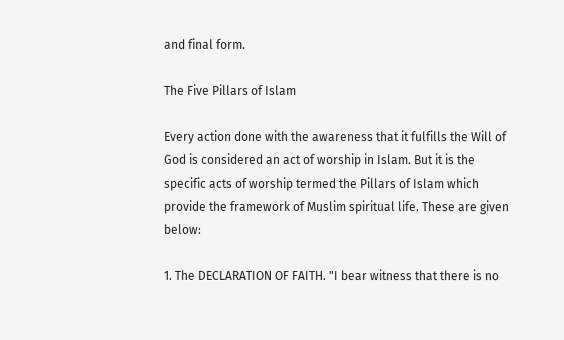and final form.

The Five Pillars of Islam

Every action done with the awareness that it fulfills the Will of God is considered an act of worship in Islam. But it is the specific acts of worship termed the Pillars of Islam which provide the framework of Muslim spiritual life. These are given below:

1. The DECLARATION OF FAITH. "I bear witness that there is no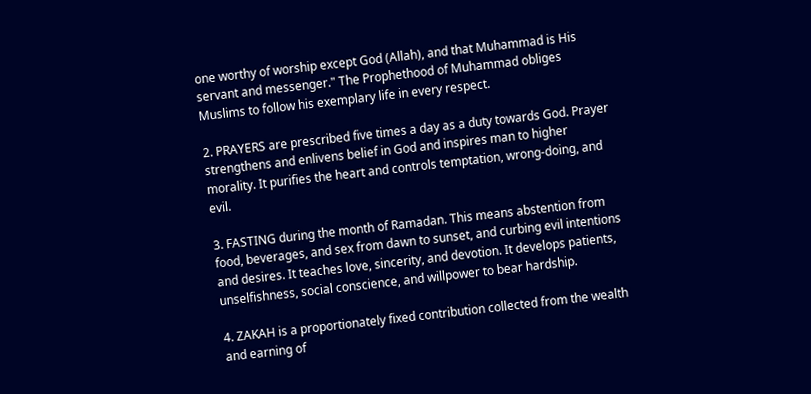one worthy of worship except God (Allah), and that Muhammad is His servant and messenger." The Prophethood of Muhammad obliges Muslims to follow his exemplary life in every respect.

2. PRAYERS are prescribed five times a day as a duty towards God. Prayer strengthens and enlivens belief in God and inspires man to higher morality. It purifies the heart and controls temptation, wrong-doing, and evil.

3. FASTING during the month of Ramadan. This means abstention from food, beverages, and sex from dawn to sunset, and curbing evil intentions and desires. It teaches love, sincerity, and devotion. It develops patients, unselfishness, social conscience, and willpower to bear hardship.

4. ZAKAH is a proportionately fixed contribution collected from the wealth and earning of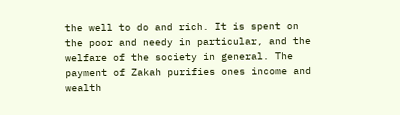the well to do and rich. It is spent on the poor and needy in particular, and the welfare of the society in general. The payment of Zakah purifies ones income and wealth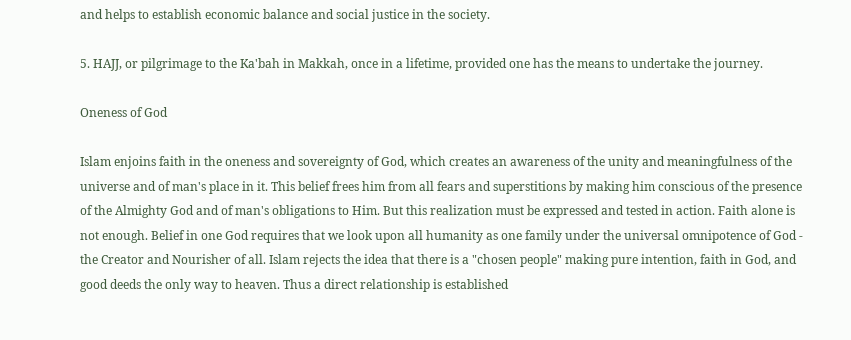and helps to establish economic balance and social justice in the society.

5. HAJJ, or pilgrimage to the Ka'bah in Makkah, once in a lifetime, provided one has the means to undertake the journey.

Oneness of God

Islam enjoins faith in the oneness and sovereignty of God, which creates an awareness of the unity and meaningfulness of the universe and of man's place in it. This belief frees him from all fears and superstitions by making him conscious of the presence of the Almighty God and of man's obligations to Him. But this realization must be expressed and tested in action. Faith alone is not enough. Belief in one God requires that we look upon all humanity as one family under the universal omnipotence of God - the Creator and Nourisher of all. Islam rejects the idea that there is a "chosen people" making pure intention, faith in God, and good deeds the only way to heaven. Thus a direct relationship is established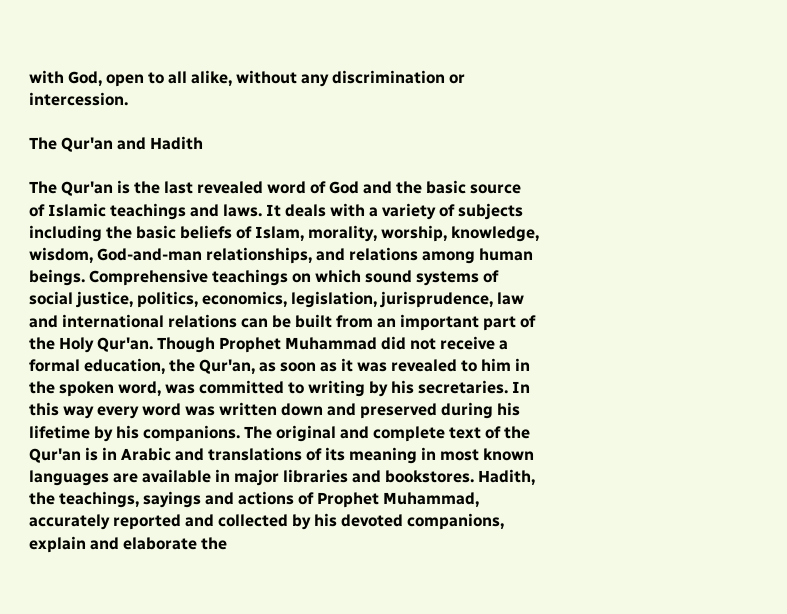with God, open to all alike, without any discrimination or intercession.

The Qur'an and Hadith

The Qur'an is the last revealed word of God and the basic source of Islamic teachings and laws. It deals with a variety of subjects including the basic beliefs of Islam, morality, worship, knowledge, wisdom, God-and-man relationships, and relations among human beings. Comprehensive teachings on which sound systems of social justice, politics, economics, legislation, jurisprudence, law and international relations can be built from an important part of the Holy Qur'an. Though Prophet Muhammad did not receive a formal education, the Qur'an, as soon as it was revealed to him in the spoken word, was committed to writing by his secretaries. In this way every word was written down and preserved during his lifetime by his companions. The original and complete text of the Qur'an is in Arabic and translations of its meaning in most known languages are available in major libraries and bookstores. Hadith, the teachings, sayings and actions of Prophet Muhammad, accurately reported and collected by his devoted companions, explain and elaborate the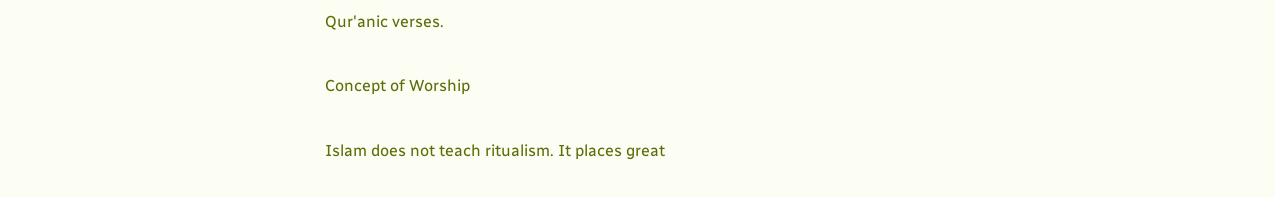Qur'anic verses.

Concept of Worship

Islam does not teach ritualism. It places great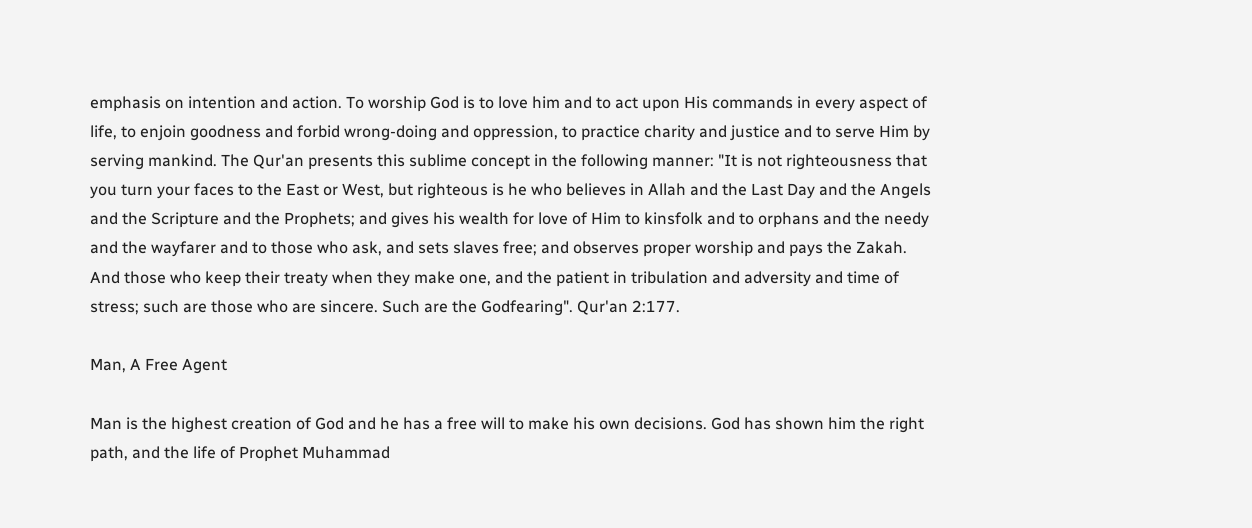emphasis on intention and action. To worship God is to love him and to act upon His commands in every aspect of life, to enjoin goodness and forbid wrong-doing and oppression, to practice charity and justice and to serve Him by serving mankind. The Qur'an presents this sublime concept in the following manner: "It is not righteousness that you turn your faces to the East or West, but righteous is he who believes in Allah and the Last Day and the Angels and the Scripture and the Prophets; and gives his wealth for love of Him to kinsfolk and to orphans and the needy and the wayfarer and to those who ask, and sets slaves free; and observes proper worship and pays the Zakah. And those who keep their treaty when they make one, and the patient in tribulation and adversity and time of stress; such are those who are sincere. Such are the Godfearing". Qur'an 2:177.

Man, A Free Agent

Man is the highest creation of God and he has a free will to make his own decisions. God has shown him the right path, and the life of Prophet Muhammad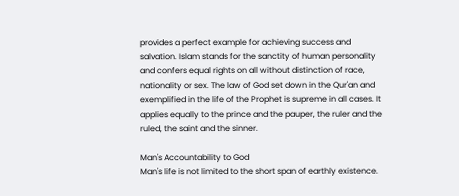provides a perfect example for achieving success and salvation. Islam stands for the sanctity of human personality and confers equal rights on all without distinction of race, nationality or sex. The law of God set down in the Qur'an and exemplified in the life of the Prophet is supreme in all cases. It applies equally to the prince and the pauper, the ruler and the ruled, the saint and the sinner.

Man's Accountability to God
Man's life is not limited to the short span of earthly existence.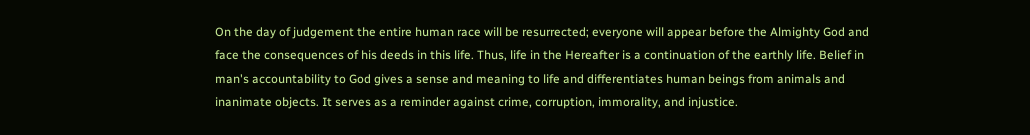On the day of judgement the entire human race will be resurrected; everyone will appear before the Almighty God and face the consequences of his deeds in this life. Thus, life in the Hereafter is a continuation of the earthly life. Belief in man's accountability to God gives a sense and meaning to life and differentiates human beings from animals and inanimate objects. It serves as a reminder against crime, corruption, immorality, and injustice.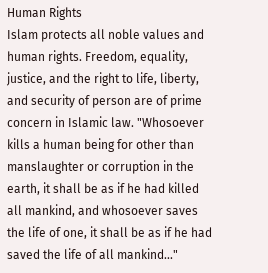Human Rights
Islam protects all noble values and human rights. Freedom, equality, justice, and the right to life, liberty, and security of person are of prime concern in Islamic law. "Whosoever kills a human being for other than manslaughter or corruption in the earth, it shall be as if he had killed all mankind, and whosoever saves the life of one, it shall be as if he had saved the life of all mankind..."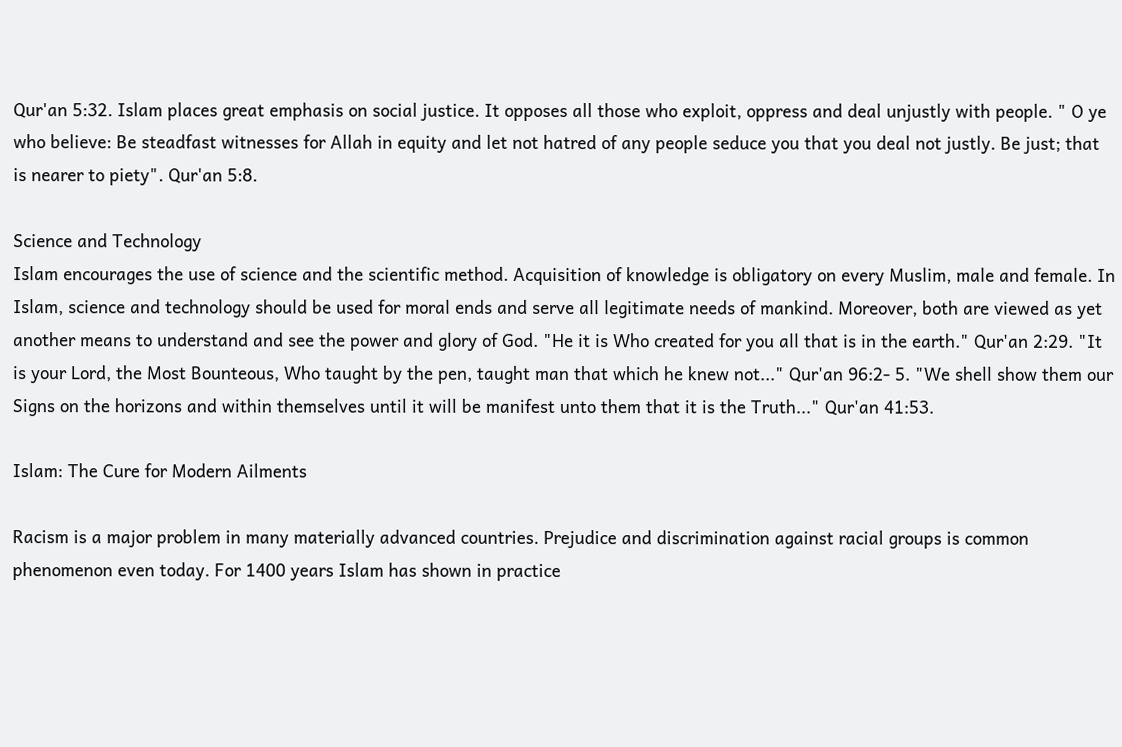Qur'an 5:32. Islam places great emphasis on social justice. It opposes all those who exploit, oppress and deal unjustly with people. " O ye who believe: Be steadfast witnesses for Allah in equity and let not hatred of any people seduce you that you deal not justly. Be just; that is nearer to piety". Qur'an 5:8.

Science and Technology
Islam encourages the use of science and the scientific method. Acquisition of knowledge is obligatory on every Muslim, male and female. In Islam, science and technology should be used for moral ends and serve all legitimate needs of mankind. Moreover, both are viewed as yet another means to understand and see the power and glory of God. "He it is Who created for you all that is in the earth." Qur'an 2:29. "It is your Lord, the Most Bounteous, Who taught by the pen, taught man that which he knew not..." Qur'an 96:2- 5. "We shell show them our Signs on the horizons and within themselves until it will be manifest unto them that it is the Truth..." Qur'an 41:53.

Islam: The Cure for Modern Ailments

Racism is a major problem in many materially advanced countries. Prejudice and discrimination against racial groups is common phenomenon even today. For 1400 years Islam has shown in practice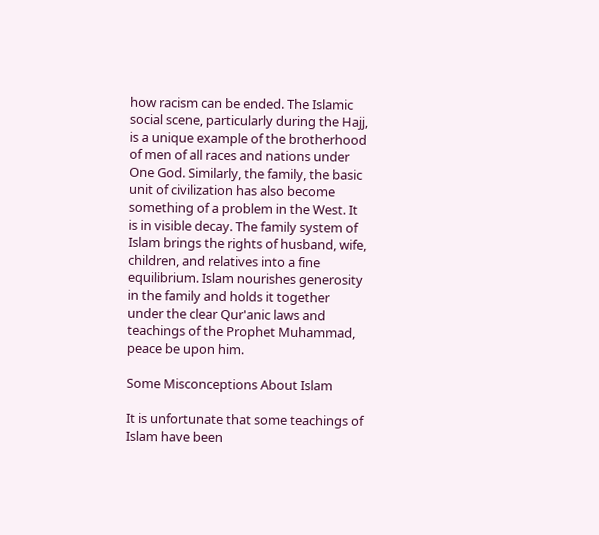how racism can be ended. The Islamic social scene, particularly during the Hajj, is a unique example of the brotherhood of men of all races and nations under One God. Similarly, the family, the basic unit of civilization has also become something of a problem in the West. It is in visible decay. The family system of Islam brings the rights of husband, wife, children, and relatives into a fine equilibrium. Islam nourishes generosity in the family and holds it together under the clear Qur'anic laws and teachings of the Prophet Muhammad, peace be upon him.

Some Misconceptions About Islam

It is unfortunate that some teachings of Islam have been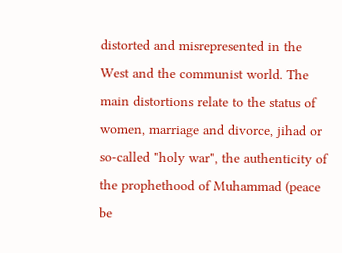distorted and misrepresented in the West and the communist world. The main distortions relate to the status of women, marriage and divorce, jihad or so-called "holy war", the authenticity of the prophethood of Muhammad (peace be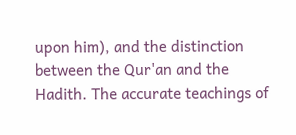upon him), and the distinction between the Qur'an and the Hadith. The accurate teachings of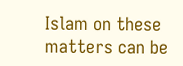Islam on these matters can be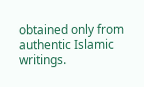obtained only from authentic Islamic writings.